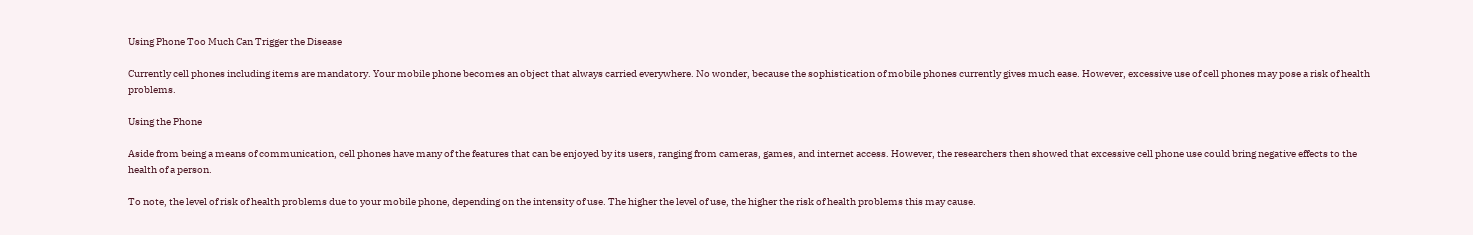Using Phone Too Much Can Trigger the Disease

Currently cell phones including items are mandatory. Your mobile phone becomes an object that always carried everywhere. No wonder, because the sophistication of mobile phones currently gives much ease. However, excessive use of cell phones may pose a risk of health problems.

Using the Phone

Aside from being a means of communication, cell phones have many of the features that can be enjoyed by its users, ranging from cameras, games, and internet access. However, the researchers then showed that excessive cell phone use could bring negative effects to the health of a person.

To note, the level of risk of health problems due to your mobile phone, depending on the intensity of use. The higher the level of use, the higher the risk of health problems this may cause.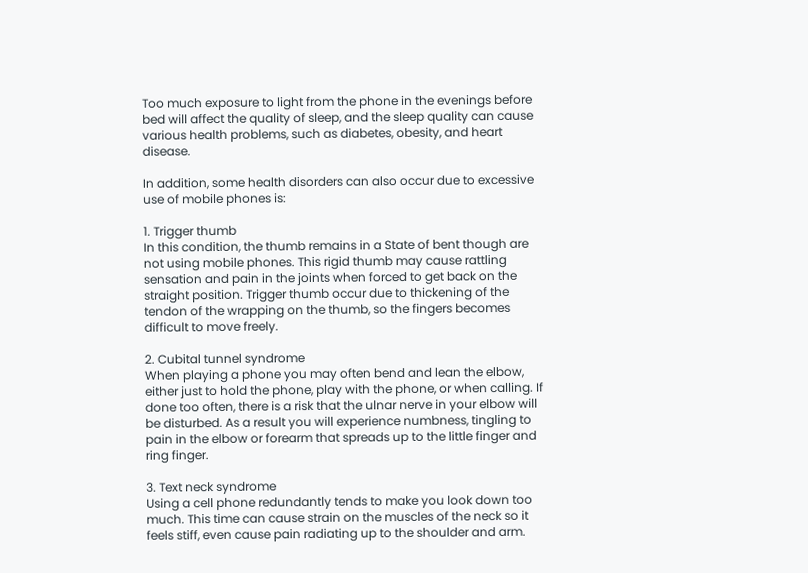Too much exposure to light from the phone in the evenings before bed will affect the quality of sleep, and the sleep quality can cause various health problems, such as diabetes, obesity, and heart disease.

In addition, some health disorders can also occur due to excessive use of mobile phones is:

1. Trigger thumb
In this condition, the thumb remains in a State of bent though are not using mobile phones. This rigid thumb may cause rattling sensation and pain in the joints when forced to get back on the straight position. Trigger thumb occur due to thickening of the tendon of the wrapping on the thumb, so the fingers becomes difficult to move freely.

2. Cubital tunnel syndrome
When playing a phone you may often bend and lean the elbow, either just to hold the phone, play with the phone, or when calling. If done too often, there is a risk that the ulnar nerve in your elbow will be disturbed. As a result you will experience numbness, tingling to pain in the elbow or forearm that spreads up to the little finger and ring finger.

3. Text neck syndrome
Using a cell phone redundantly tends to make you look down too much. This time can cause strain on the muscles of the neck so it feels stiff, even cause pain radiating up to the shoulder and arm.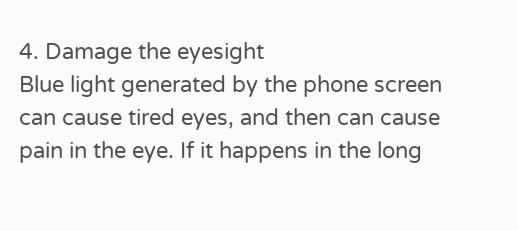4. Damage the eyesight
Blue light generated by the phone screen can cause tired eyes, and then can cause pain in the eye. If it happens in the long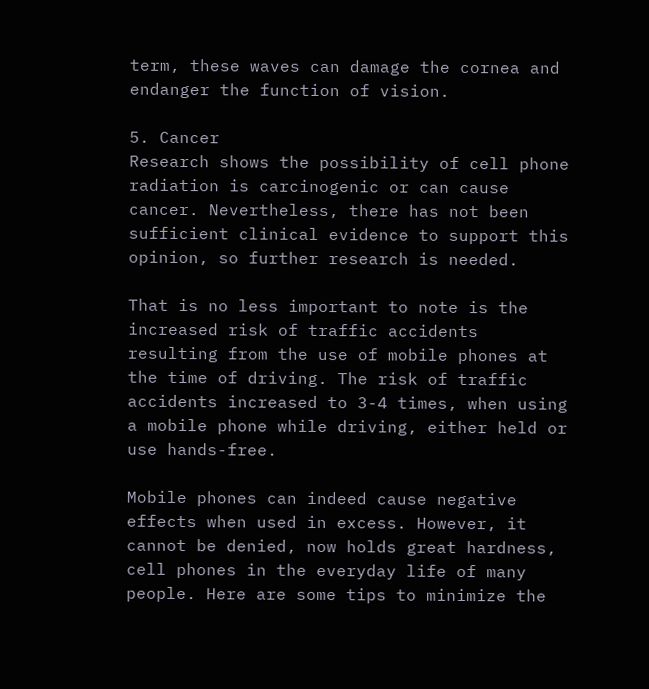term, these waves can damage the cornea and endanger the function of vision.

5. Cancer
Research shows the possibility of cell phone radiation is carcinogenic or can cause cancer. Nevertheless, there has not been sufficient clinical evidence to support this opinion, so further research is needed.

That is no less important to note is the increased risk of traffic accidents resulting from the use of mobile phones at the time of driving. The risk of traffic accidents increased to 3-4 times, when using a mobile phone while driving, either held or use hands-free.

Mobile phones can indeed cause negative effects when used in excess. However, it cannot be denied, now holds great hardness, cell phones in the everyday life of many people. Here are some tips to minimize the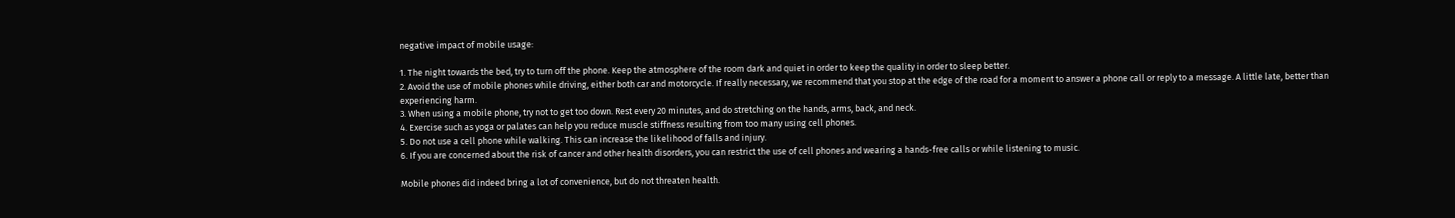negative impact of mobile usage:

1. The night towards the bed, try to turn off the phone. Keep the atmosphere of the room dark and quiet in order to keep the quality in order to sleep better.
2. Avoid the use of mobile phones while driving, either both car and motorcycle. If really necessary, we recommend that you stop at the edge of the road for a moment to answer a phone call or reply to a message. A little late, better than experiencing harm.
3. When using a mobile phone, try not to get too down. Rest every 20 minutes, and do stretching on the hands, arms, back, and neck.
4. Exercise such as yoga or palates can help you reduce muscle stiffness resulting from too many using cell phones.
5. Do not use a cell phone while walking. This can increase the likelihood of falls and injury.
6. If you are concerned about the risk of cancer and other health disorders, you can restrict the use of cell phones and wearing a hands-free calls or while listening to music.

Mobile phones did indeed bring a lot of convenience, but do not threaten health.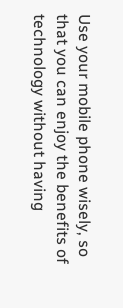Use your mobile phone wisely, so that you can enjoy the benefits of technology without having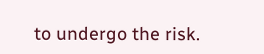to undergo the risk.